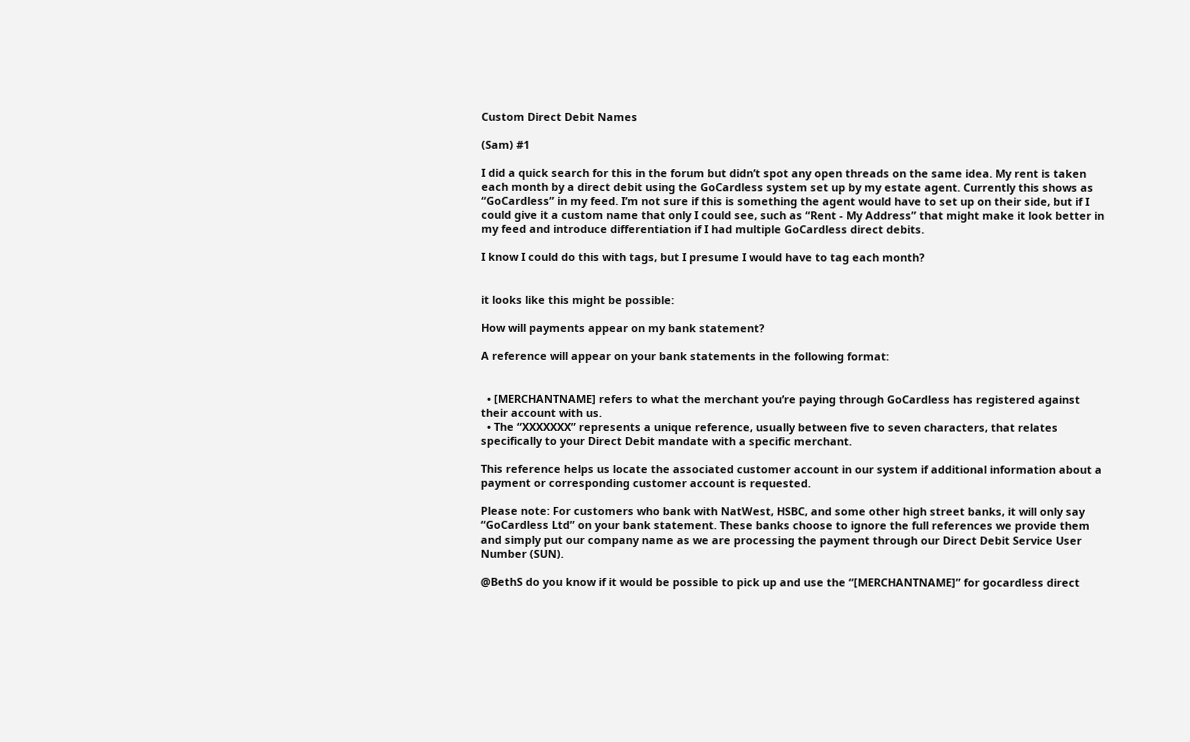Custom Direct Debit Names

(Sam) #1

I did a quick search for this in the forum but didn’t spot any open threads on the same idea. My rent is taken each month by a direct debit using the GoCardless system set up by my estate agent. Currently this shows as “GoCardless” in my feed. I’m not sure if this is something the agent would have to set up on their side, but if I could give it a custom name that only I could see, such as “Rent - My Address” that might make it look better in my feed and introduce differentiation if I had multiple GoCardless direct debits.

I know I could do this with tags, but I presume I would have to tag each month?


it looks like this might be possible:

How will payments appear on my bank statement?

A reference will appear on your bank statements in the following format:


  • [MERCHANTNAME] refers to what the merchant you’re paying through GoCardless has registered against their account with us.
  • The “XXXXXXX” represents a unique reference, usually between five to seven characters, that relates specifically to your Direct Debit mandate with a specific merchant.

This reference helps us locate the associated customer account in our system if additional information about a payment or corresponding customer account is requested.

Please note: For customers who bank with NatWest, HSBC, and some other high street banks, it will only say “GoCardless Ltd” on your bank statement. These banks choose to ignore the full references we provide them and simply put our company name as we are processing the payment through our Direct Debit Service User Number (SUN).

@BethS do you know if it would be possible to pick up and use the “[MERCHANTNAME]” for gocardless direct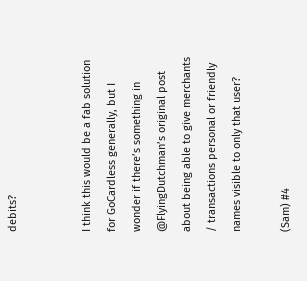debits?


I think this would be a fab solution for GoCardless generally, but I wonder if there’s something in @FlyingDutchman’s original post about being able to give merchants / transactions personal or friendly names visible to only that user?

(Sam) #4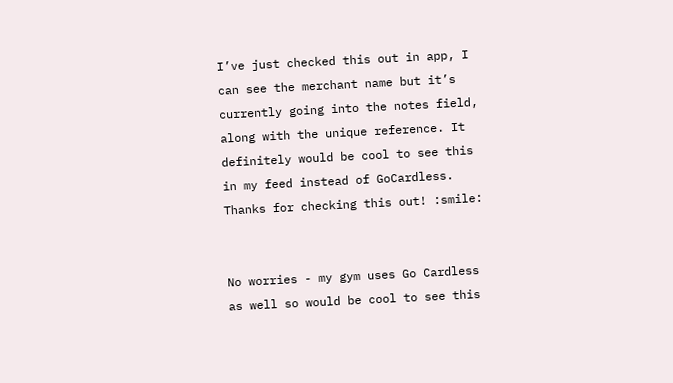I’ve just checked this out in app, I can see the merchant name but it’s currently going into the notes field, along with the unique reference. It definitely would be cool to see this in my feed instead of GoCardless. Thanks for checking this out! :smile:


No worries - my gym uses Go Cardless as well so would be cool to see this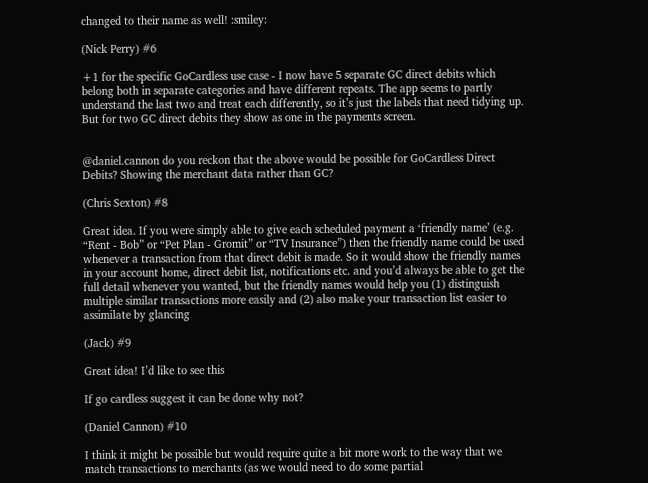changed to their name as well! :smiley:

(Nick Perry) #6

+1 for the specific GoCardless use case - I now have 5 separate GC direct debits which belong both in separate categories and have different repeats. The app seems to partly understand the last two and treat each differently, so it’s just the labels that need tidying up. But for two GC direct debits they show as one in the payments screen.


@daniel.cannon do you reckon that the above would be possible for GoCardless Direct Debits? Showing the merchant data rather than GC?

(Chris Sexton) #8

Great idea. If you were simply able to give each scheduled payment a ‘friendly name’ (e.g. “Rent - Bob” or “Pet Plan - Gromit” or “TV Insurance”) then the friendly name could be used whenever a transaction from that direct debit is made. So it would show the friendly names in your account home, direct debit list, notifications etc. and you’d always be able to get the full detail whenever you wanted, but the friendly names would help you (1) distinguish multiple similar transactions more easily and (2) also make your transaction list easier to assimilate by glancing

(Jack) #9

Great idea! I’d like to see this

If go cardless suggest it can be done why not?

(Daniel Cannon) #10

I think it might be possible but would require quite a bit more work to the way that we match transactions to merchants (as we would need to do some partial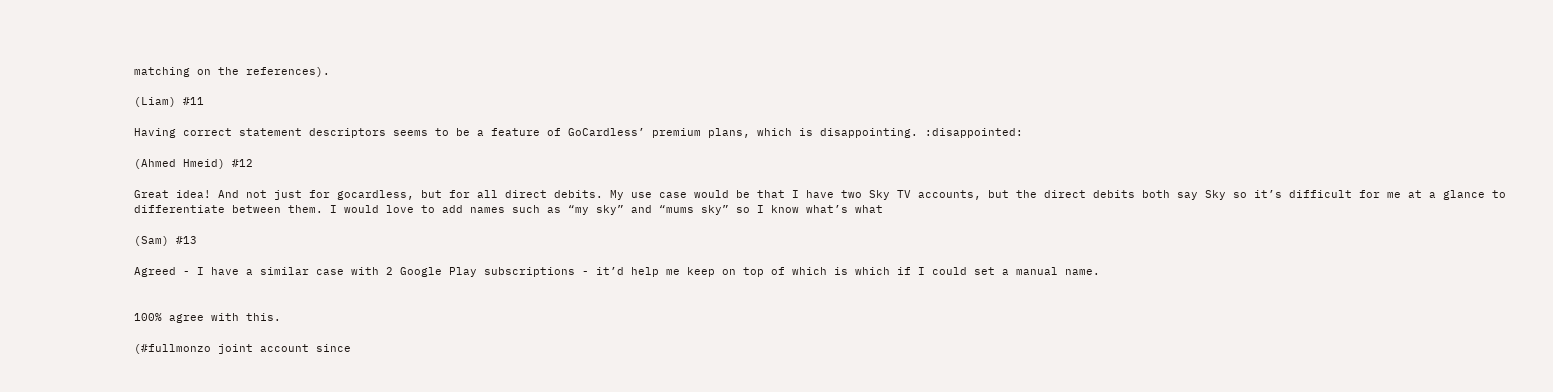matching on the references).

(Liam) #11

Having correct statement descriptors seems to be a feature of GoCardless’ premium plans, which is disappointing. :disappointed:

(Ahmed Hmeid) #12

Great idea! And not just for gocardless, but for all direct debits. My use case would be that I have two Sky TV accounts, but the direct debits both say Sky so it’s difficult for me at a glance to differentiate between them. I would love to add names such as “my sky” and “mums sky” so I know what’s what

(Sam) #13

Agreed - I have a similar case with 2 Google Play subscriptions - it’d help me keep on top of which is which if I could set a manual name.


100% agree with this.

(#fullmonzo joint account since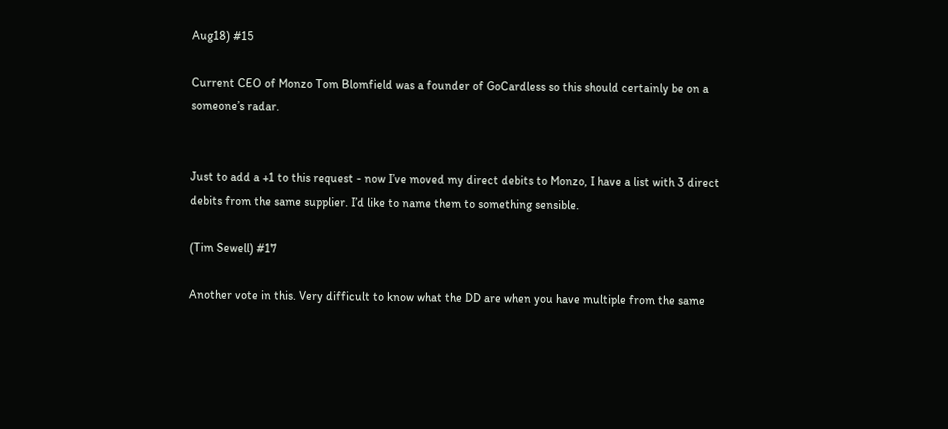Aug18) #15

Current CEO of Monzo Tom Blomfield was a founder of GoCardless so this should certainly be on a someone’s radar.


Just to add a +1 to this request - now I’ve moved my direct debits to Monzo, I have a list with 3 direct debits from the same supplier. I’d like to name them to something sensible.

(Tim Sewell) #17

Another vote in this. Very difficult to know what the DD are when you have multiple from the same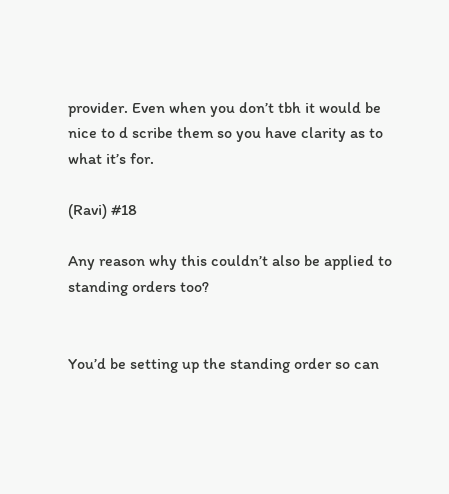provider. Even when you don’t tbh it would be nice to d scribe them so you have clarity as to what it’s for.

(Ravi) #18

Any reason why this couldn’t also be applied to standing orders too?


You’d be setting up the standing order so can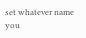set whatever name you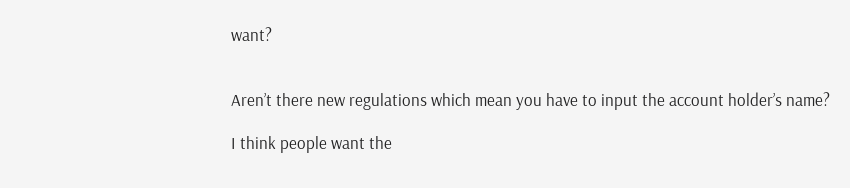want?


Aren’t there new regulations which mean you have to input the account holder’s name?

I think people want the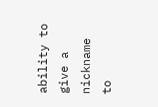ability to give a nickname to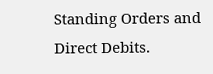Standing Orders and Direct Debits.